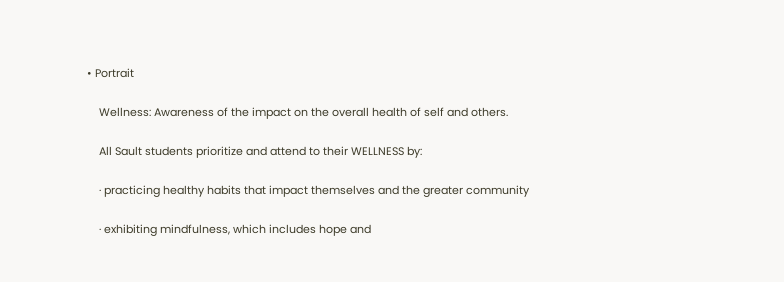• Portrait

    Wellness: Awareness of the impact on the overall health of self and others.

    All Sault students prioritize and attend to their WELLNESS by:

    · practicing healthy habits that impact themselves and the greater community

    · exhibiting mindfulness, which includes hope and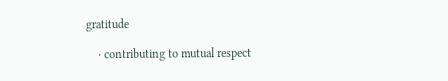gratitude

    · contributing to mutual respect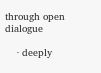through open dialogue

    · deeply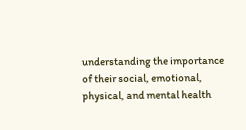understanding the importance of their social, emotional, physical, and mental health